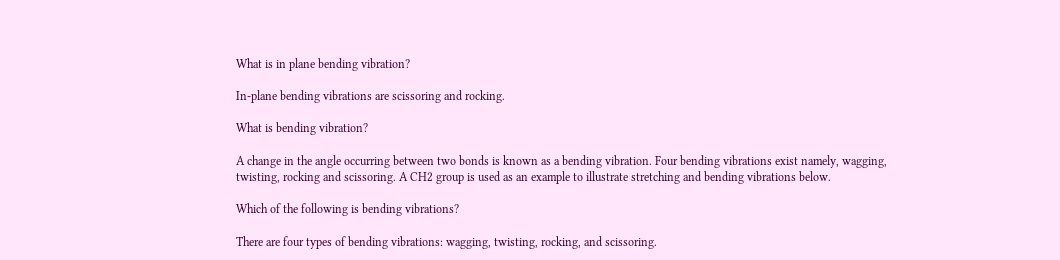What is in plane bending vibration?

In-plane bending vibrations are scissoring and rocking.

What is bending vibration?

A change in the angle occurring between two bonds is known as a bending vibration. Four bending vibrations exist namely, wagging, twisting, rocking and scissoring. A CH2 group is used as an example to illustrate stretching and bending vibrations below.

Which of the following is bending vibrations?

There are four types of bending vibrations: wagging, twisting, rocking, and scissoring.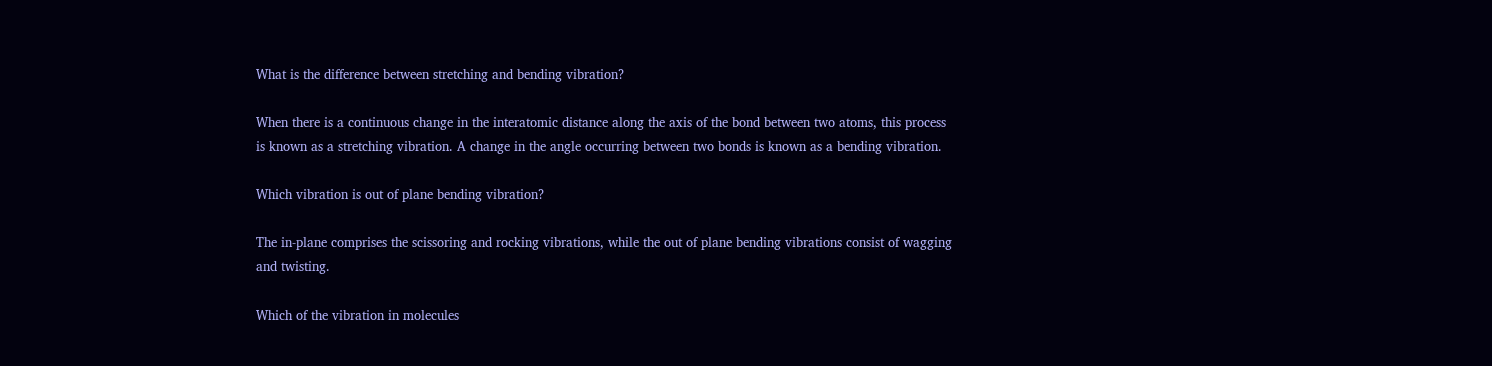What is the difference between stretching and bending vibration?

When there is a continuous change in the interatomic distance along the axis of the bond between two atoms, this process is known as a stretching vibration. A change in the angle occurring between two bonds is known as a bending vibration.

Which vibration is out of plane bending vibration?

The in-plane comprises the scissoring and rocking vibrations, while the out of plane bending vibrations consist of wagging and twisting.

Which of the vibration in molecules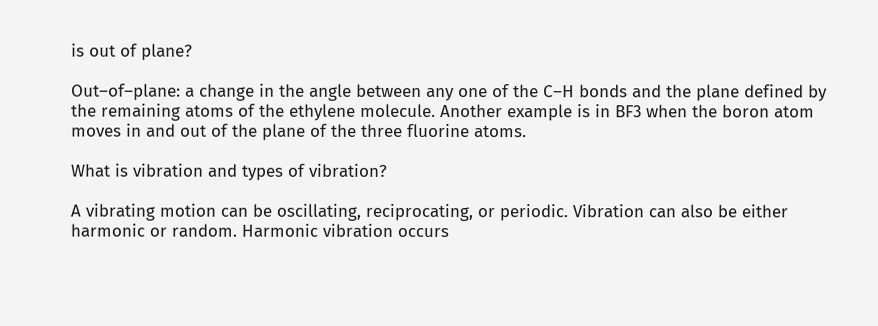is out of plane?

Out–of–plane: a change in the angle between any one of the C–H bonds and the plane defined by the remaining atoms of the ethylene molecule. Another example is in BF3 when the boron atom moves in and out of the plane of the three fluorine atoms.

What is vibration and types of vibration?

A vibrating motion can be oscillating, reciprocating, or periodic. Vibration can also be either harmonic or random. Harmonic vibration occurs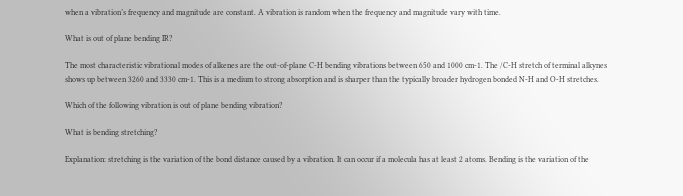when a vibration’s frequency and magnitude are constant. A vibration is random when the frequency and magnitude vary with time.

What is out of plane bending IR?

The most characteristic vibrational modes of alkenes are the out-of-plane C-H bending vibrations between 650 and 1000 cm-1. The /C-H stretch of terminal alkynes shows up between 3260 and 3330 cm-1. This is a medium to strong absorption and is sharper than the typically broader hydrogen bonded N-H and O-H stretches.

Which of the following vibration is out of plane bending vibration?

What is bending stretching?

Explanation: stretching is the variation of the bond distance caused by a vibration. It can occur if a molecula has at least 2 atoms. Bending is the variation of the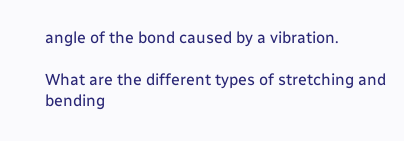angle of the bond caused by a vibration.

What are the different types of stretching and bending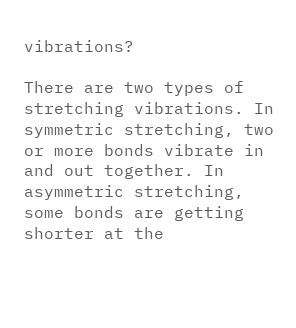vibrations?

There are two types of stretching vibrations. In symmetric stretching, two or more bonds vibrate in and out together. In asymmetric stretching, some bonds are getting shorter at the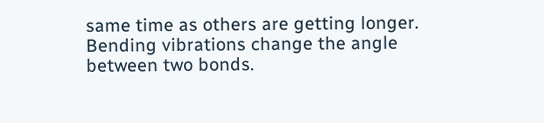same time as others are getting longer. Bending vibrations change the angle between two bonds.